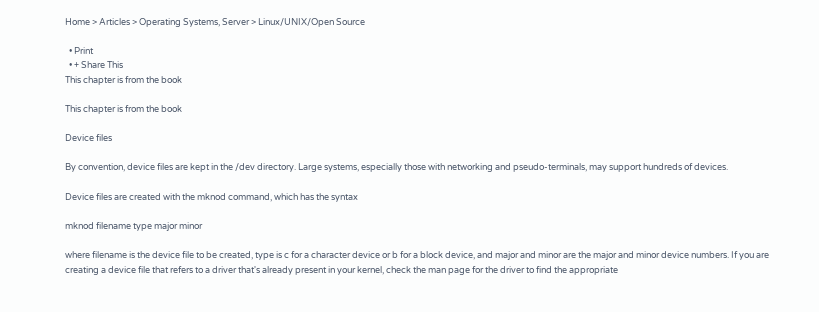Home > Articles > Operating Systems, Server > Linux/UNIX/Open Source

  • Print
  • + Share This
This chapter is from the book

This chapter is from the book

Device files

By convention, device files are kept in the /dev directory. Large systems, especially those with networking and pseudo-terminals, may support hundreds of devices.

Device files are created with the mknod command, which has the syntax

mknod filename type major minor

where filename is the device file to be created, type is c for a character device or b for a block device, and major and minor are the major and minor device numbers. If you are creating a device file that refers to a driver that's already present in your kernel, check the man page for the driver to find the appropriate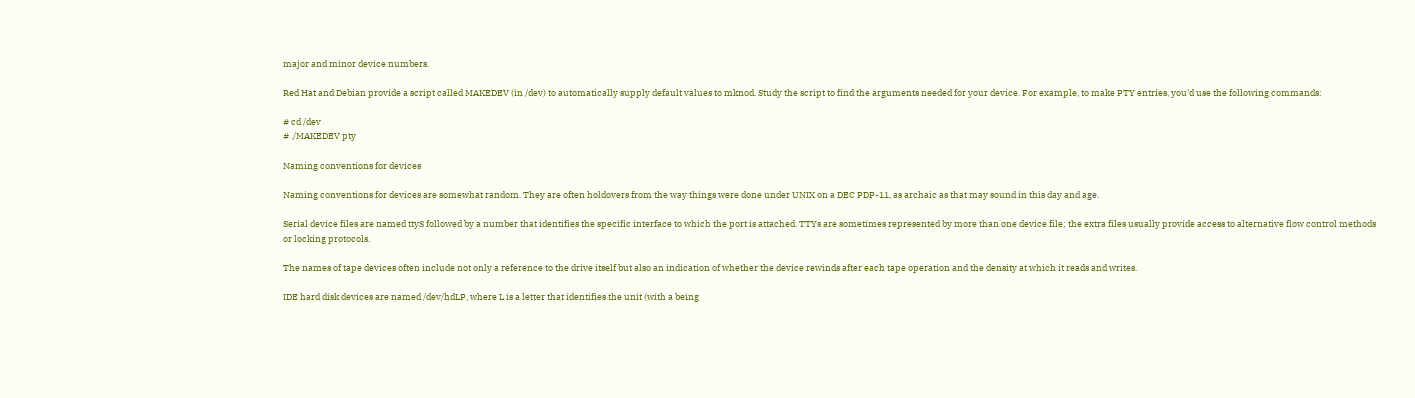major and minor device numbers.

Red Hat and Debian provide a script called MAKEDEV (in /dev) to automatically supply default values to mknod. Study the script to find the arguments needed for your device. For example, to make PTY entries, you'd use the following commands:

# cd /dev
# ./MAKEDEV pty

Naming conventions for devices

Naming conventions for devices are somewhat random. They are often holdovers from the way things were done under UNIX on a DEC PDP-11, as archaic as that may sound in this day and age.

Serial device files are named ttyS followed by a number that identifies the specific interface to which the port is attached. TTYs are sometimes represented by more than one device file; the extra files usually provide access to alternative flow control methods or locking protocols.

The names of tape devices often include not only a reference to the drive itself but also an indication of whether the device rewinds after each tape operation and the density at which it reads and writes.

IDE hard disk devices are named /dev/hdLP, where L is a letter that identifies the unit (with a being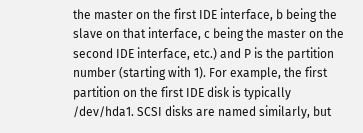the master on the first IDE interface, b being the slave on that interface, c being the master on the second IDE interface, etc.) and P is the partition number (starting with 1). For example, the first partition on the first IDE disk is typically /dev/hda1. SCSI disks are named similarly, but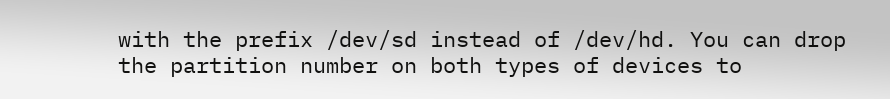with the prefix /dev/sd instead of /dev/hd. You can drop the partition number on both types of devices to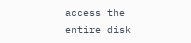access the entire disk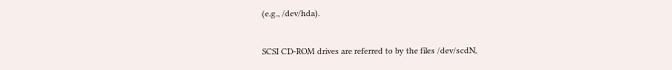(e.g., /dev/hda).

SCSI CD-ROM drives are referred to by the files /dev/scdN,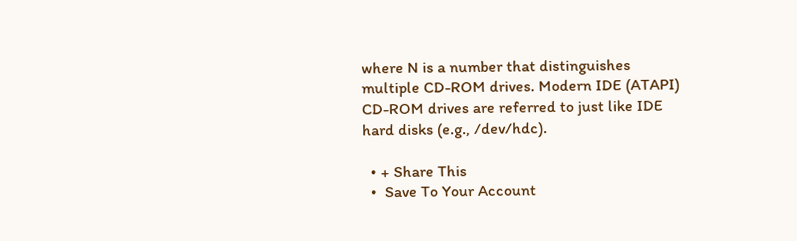where N is a number that distinguishes multiple CD-ROM drives. Modern IDE (ATAPI) CD-ROM drives are referred to just like IDE hard disks (e.g., /dev/hdc).

  • + Share This
  •  Save To Your Account